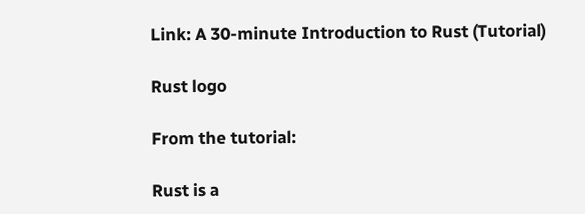Link: A 30-minute Introduction to Rust (Tutorial)

Rust logo

From the tutorial:

Rust is a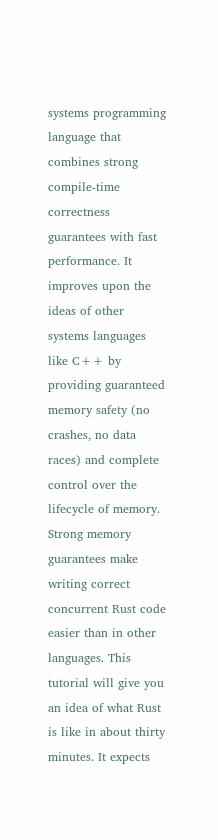systems programming language that combines strong compile-time correctness guarantees with fast performance. It improves upon the ideas of other systems languages like C++ by providing guaranteed memory safety (no crashes, no data races) and complete control over the lifecycle of memory. Strong memory guarantees make writing correct concurrent Rust code easier than in other languages. This tutorial will give you an idea of what Rust is like in about thirty minutes. It expects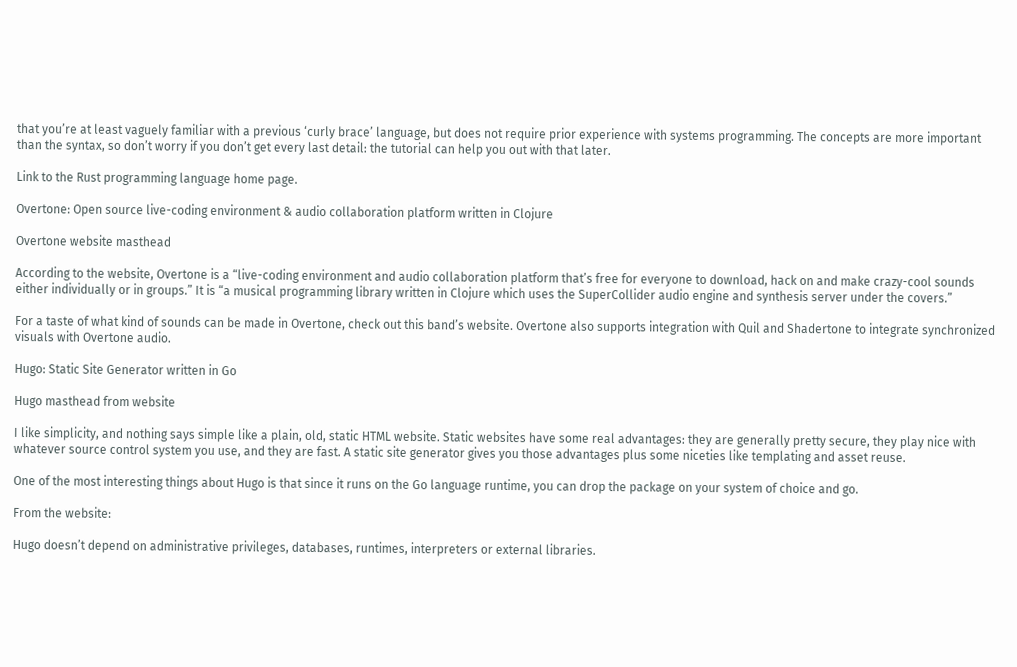that you’re at least vaguely familiar with a previous ‘curly brace’ language, but does not require prior experience with systems programming. The concepts are more important than the syntax, so don’t worry if you don’t get every last detail: the tutorial can help you out with that later.

Link to the Rust programming language home page.

Overtone: Open source live-coding environment & audio collaboration platform written in Clojure

Overtone website masthead

According to the website, Overtone is a “live-coding environment and audio collaboration platform that’s free for everyone to download, hack on and make crazy-cool sounds either individually or in groups.” It is “a musical programming library written in Clojure which uses the SuperCollider audio engine and synthesis server under the covers.”

For a taste of what kind of sounds can be made in Overtone, check out this band’s website. Overtone also supports integration with Quil and Shadertone to integrate synchronized visuals with Overtone audio.

Hugo: Static Site Generator written in Go

Hugo masthead from website

I like simplicity, and nothing says simple like a plain, old, static HTML website. Static websites have some real advantages: they are generally pretty secure, they play nice with whatever source control system you use, and they are fast. A static site generator gives you those advantages plus some niceties like templating and asset reuse.

One of the most interesting things about Hugo is that since it runs on the Go language runtime, you can drop the package on your system of choice and go.

From the website:

Hugo doesn’t depend on administrative privileges, databases, runtimes, interpreters or external libraries.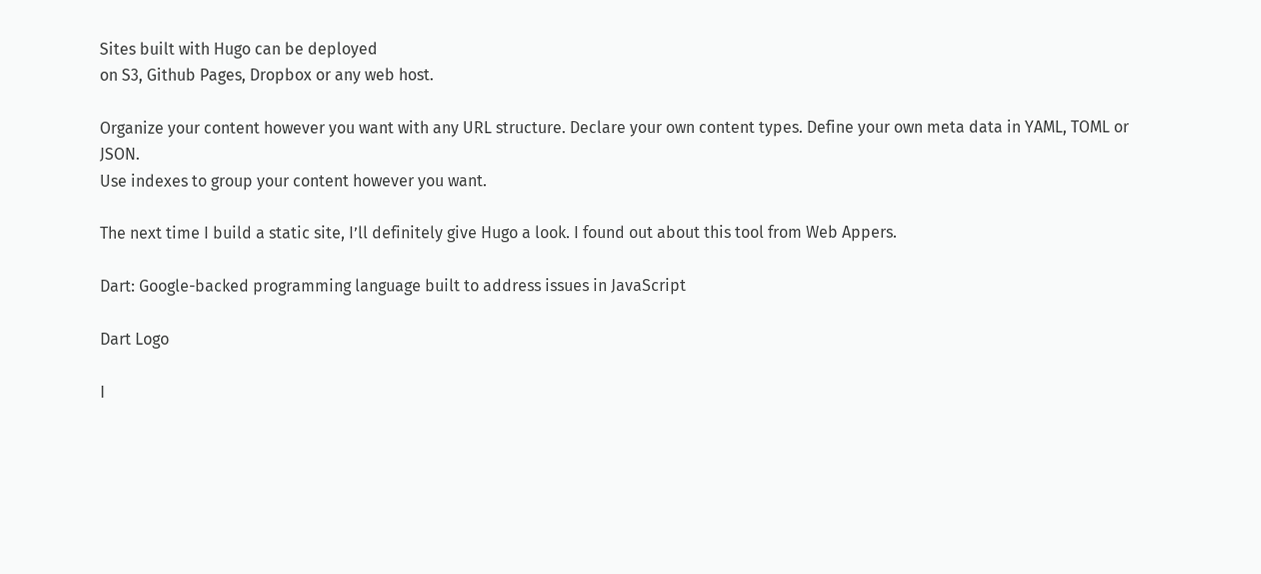Sites built with Hugo can be deployed
on S3, Github Pages, Dropbox or any web host.

Organize your content however you want with any URL structure. Declare your own content types. Define your own meta data in YAML, TOML or JSON.
Use indexes to group your content however you want.

The next time I build a static site, I’ll definitely give Hugo a look. I found out about this tool from Web Appers.

Dart: Google-backed programming language built to address issues in JavaScript

Dart Logo

I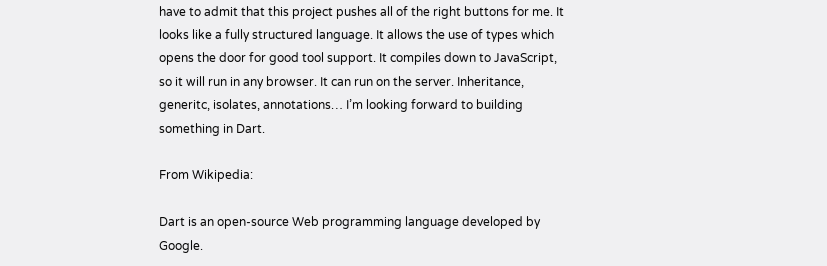have to admit that this project pushes all of the right buttons for me. It looks like a fully structured language. It allows the use of types which opens the door for good tool support. It compiles down to JavaScript, so it will run in any browser. It can run on the server. Inheritance, generitc, isolates, annotations… I’m looking forward to building something in Dart.

From Wikipedia:

Dart is an open-source Web programming language developed by Google.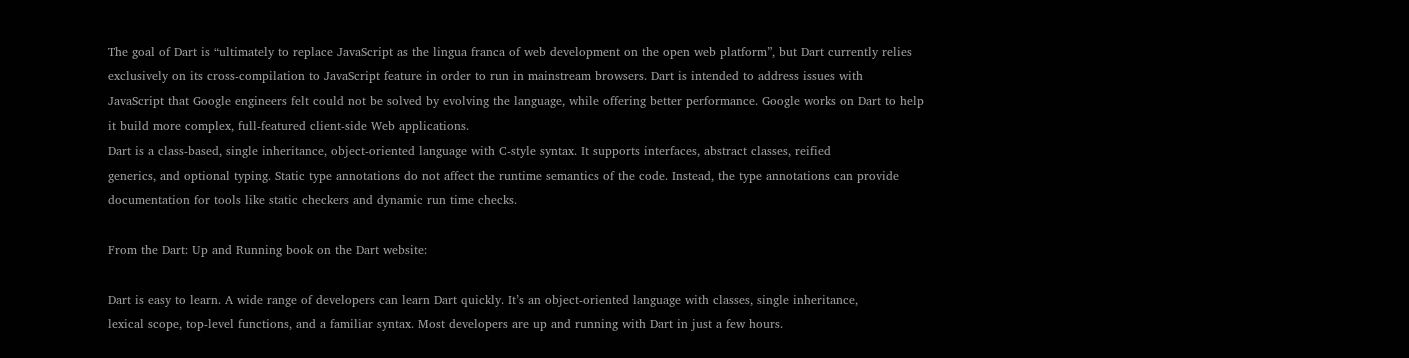The goal of Dart is “ultimately to replace JavaScript as the lingua franca of web development on the open web platform”, but Dart currently relies
exclusively on its cross-compilation to JavaScript feature in order to run in mainstream browsers. Dart is intended to address issues with
JavaScript that Google engineers felt could not be solved by evolving the language, while offering better performance. Google works on Dart to help
it build more complex, full-featured client-side Web applications.
Dart is a class-based, single inheritance, object-oriented language with C-style syntax. It supports interfaces, abstract classes, reified
generics, and optional typing. Static type annotations do not affect the runtime semantics of the code. Instead, the type annotations can provide
documentation for tools like static checkers and dynamic run time checks.

From the Dart: Up and Running book on the Dart website:

Dart is easy to learn. A wide range of developers can learn Dart quickly. It’s an object-oriented language with classes, single inheritance,
lexical scope, top-level functions, and a familiar syntax. Most developers are up and running with Dart in just a few hours.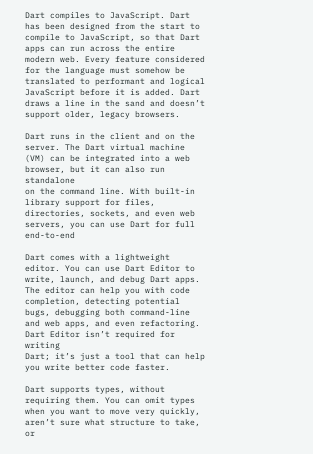Dart compiles to JavaScript. Dart has been designed from the start to compile to JavaScript, so that Dart apps can run across the entire
modern web. Every feature considered for the language must somehow be translated to performant and logical JavaScript before it is added. Dart
draws a line in the sand and doesn’t support older, legacy browsers.

Dart runs in the client and on the server. The Dart virtual machine (VM) can be integrated into a web browser, but it can also run standalone
on the command line. With built-in library support for files, directories, sockets, and even web servers, you can use Dart for full end-to-end

Dart comes with a lightweight editor. You can use Dart Editor to write, launch, and debug Dart apps. The editor can help you with code
completion, detecting potential bugs, debugging both command-line and web apps, and even refactoring. Dart Editor isn’t required for writing
Dart; it’s just a tool that can help you write better code faster.

Dart supports types, without requiring them. You can omit types when you want to move very quickly, aren’t sure what structure to take, or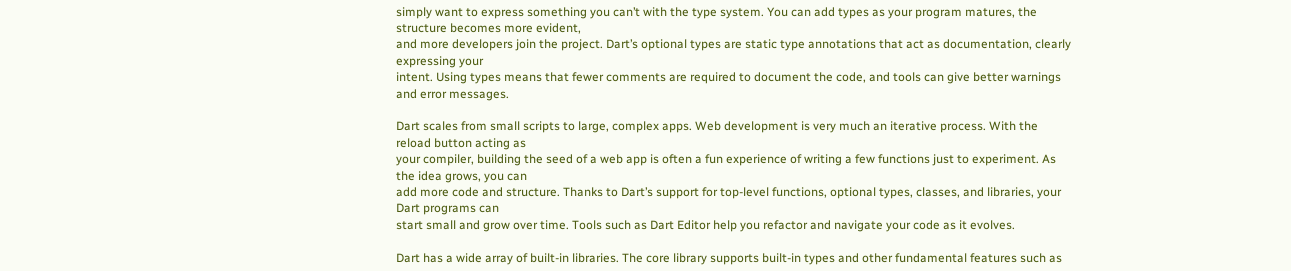simply want to express something you can’t with the type system. You can add types as your program matures, the structure becomes more evident,
and more developers join the project. Dart’s optional types are static type annotations that act as documentation, clearly expressing your
intent. Using types means that fewer comments are required to document the code, and tools can give better warnings and error messages.

Dart scales from small scripts to large, complex apps. Web development is very much an iterative process. With the reload button acting as
your compiler, building the seed of a web app is often a fun experience of writing a few functions just to experiment. As the idea grows, you can
add more code and structure. Thanks to Dart’s support for top-level functions, optional types, classes, and libraries, your Dart programs can
start small and grow over time. Tools such as Dart Editor help you refactor and navigate your code as it evolves.

Dart has a wide array of built-in libraries. The core library supports built-in types and other fundamental features such as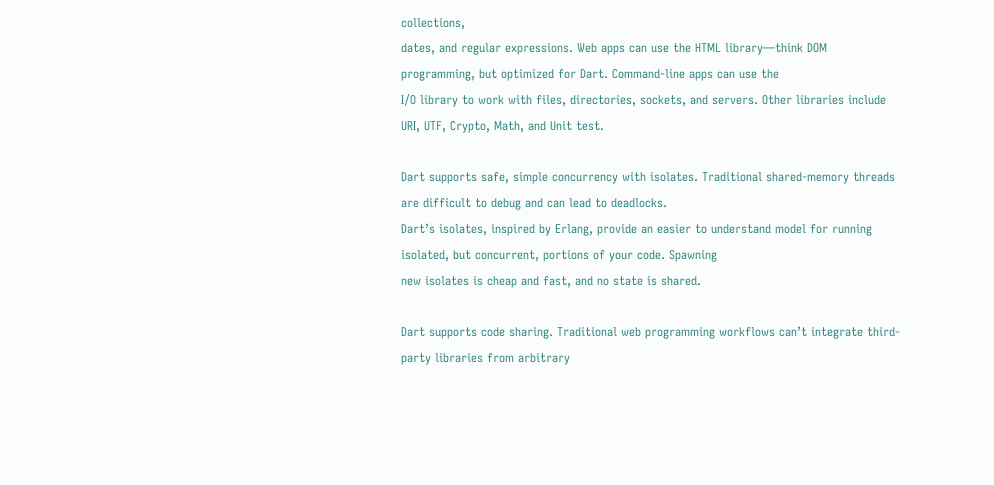collections,
dates, and regular expressions. Web apps can use the HTML library—think DOM programming, but optimized for Dart. Command-line apps can use the
I/O library to work with files, directories, sockets, and servers. Other libraries include URI, UTF, Crypto, Math, and Unit test.

Dart supports safe, simple concurrency with isolates. Traditional shared-memory threads are difficult to debug and can lead to deadlocks.
Dart’s isolates, inspired by Erlang, provide an easier to understand model for running isolated, but concurrent, portions of your code. Spawning
new isolates is cheap and fast, and no state is shared.

Dart supports code sharing. Traditional web programming workflows can’t integrate third-party libraries from arbitrary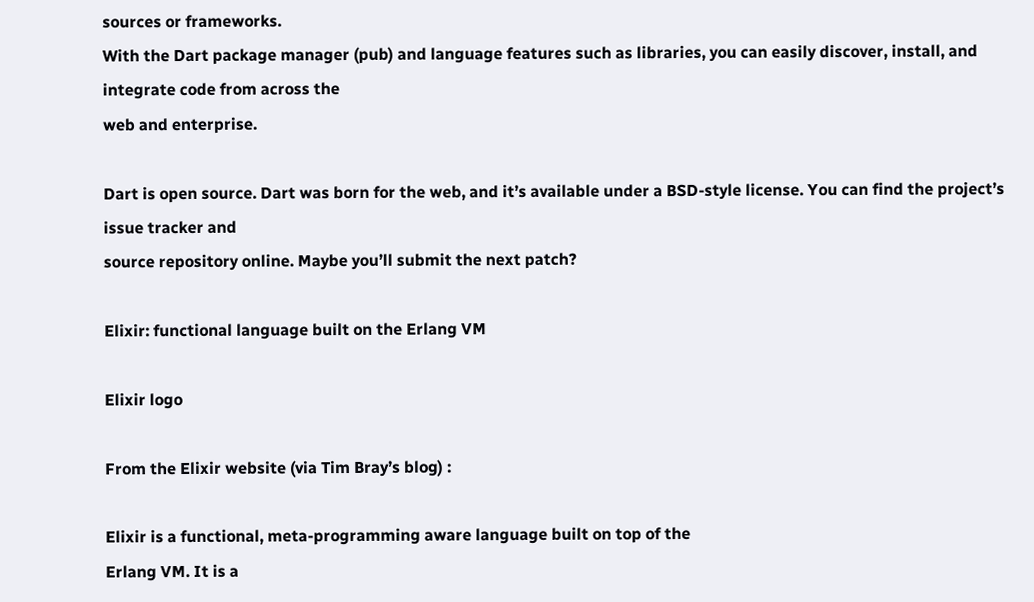sources or frameworks.
With the Dart package manager (pub) and language features such as libraries, you can easily discover, install, and integrate code from across the
web and enterprise.

Dart is open source. Dart was born for the web, and it’s available under a BSD-style license. You can find the project’s issue tracker and
source repository online. Maybe you’ll submit the next patch?

Elixir: functional language built on the Erlang VM

Elixir logo

From the Elixir website (via Tim Bray’s blog) :

Elixir is a functional, meta-programming aware language built on top of the
Erlang VM. It is a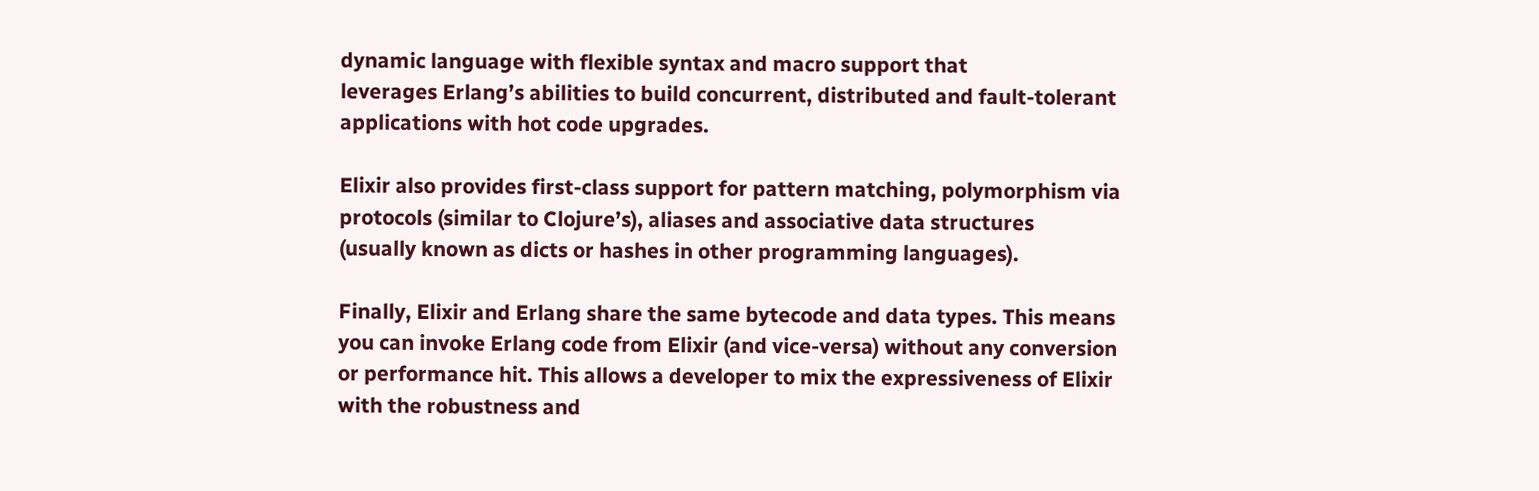dynamic language with flexible syntax and macro support that
leverages Erlang’s abilities to build concurrent, distributed and fault-tolerant
applications with hot code upgrades.

Elixir also provides first-class support for pattern matching, polymorphism via
protocols (similar to Clojure’s), aliases and associative data structures
(usually known as dicts or hashes in other programming languages).

Finally, Elixir and Erlang share the same bytecode and data types. This means
you can invoke Erlang code from Elixir (and vice-versa) without any conversion
or performance hit. This allows a developer to mix the expressiveness of Elixir
with the robustness and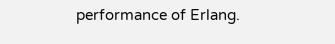performance of Erlang.